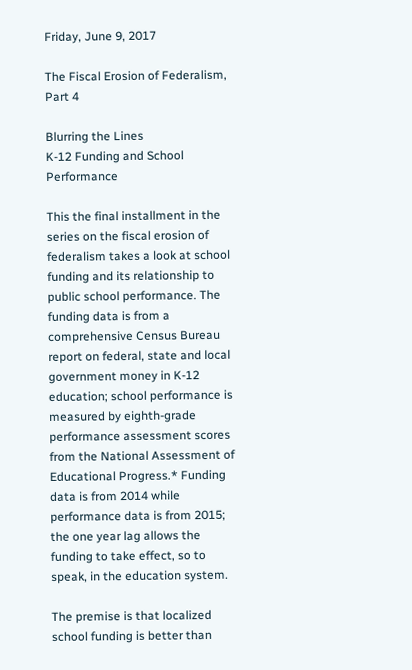Friday, June 9, 2017

The Fiscal Erosion of Federalism, Part 4

Blurring the Lines
K-12 Funding and School Performance

This the final installment in the series on the fiscal erosion of federalism takes a look at school funding and its relationship to public school performance. The funding data is from a comprehensive Census Bureau report on federal, state and local government money in K-12 education; school performance is measured by eighth-grade performance assessment scores from the National Assessment of Educational Progress.* Funding data is from 2014 while performance data is from 2015; the one year lag allows the funding to take effect, so to speak, in the education system.

The premise is that localized school funding is better than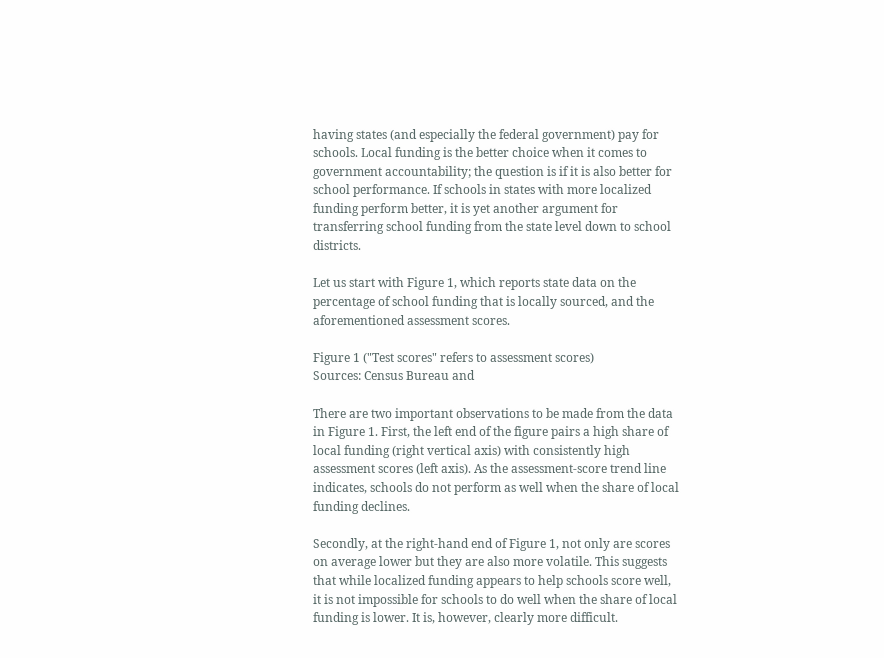having states (and especially the federal government) pay for schools. Local funding is the better choice when it comes to government accountability; the question is if it is also better for school performance. If schools in states with more localized funding perform better, it is yet another argument for transferring school funding from the state level down to school districts.

Let us start with Figure 1, which reports state data on the percentage of school funding that is locally sourced, and the aforementioned assessment scores.

Figure 1 ("Test scores" refers to assessment scores)
Sources: Census Bureau and

There are two important observations to be made from the data in Figure 1. First, the left end of the figure pairs a high share of local funding (right vertical axis) with consistently high assessment scores (left axis). As the assessment-score trend line indicates, schools do not perform as well when the share of local funding declines.

Secondly, at the right-hand end of Figure 1, not only are scores on average lower but they are also more volatile. This suggests that while localized funding appears to help schools score well, it is not impossible for schools to do well when the share of local funding is lower. It is, however, clearly more difficult.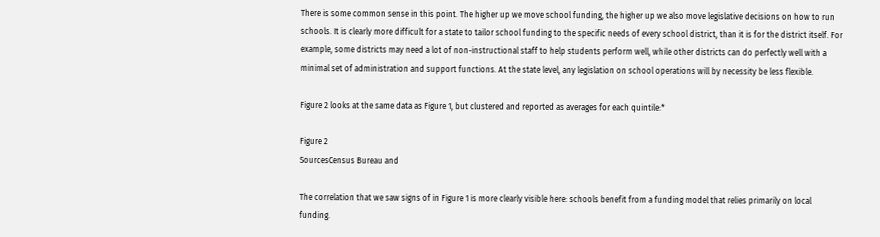There is some common sense in this point. The higher up we move school funding, the higher up we also move legislative decisions on how to run schools. It is clearly more difficult for a state to tailor school funding to the specific needs of every school district, than it is for the district itself. For example, some districts may need a lot of non-instructional staff to help students perform well, while other districts can do perfectly well with a minimal set of administration and support functions. At the state level, any legislation on school operations will by necessity be less flexible.

Figure 2 looks at the same data as Figure 1, but clustered and reported as averages for each quintile:*

Figure 2
SourcesCensus Bureau and

The correlation that we saw signs of in Figure 1 is more clearly visible here: schools benefit from a funding model that relies primarily on local funding.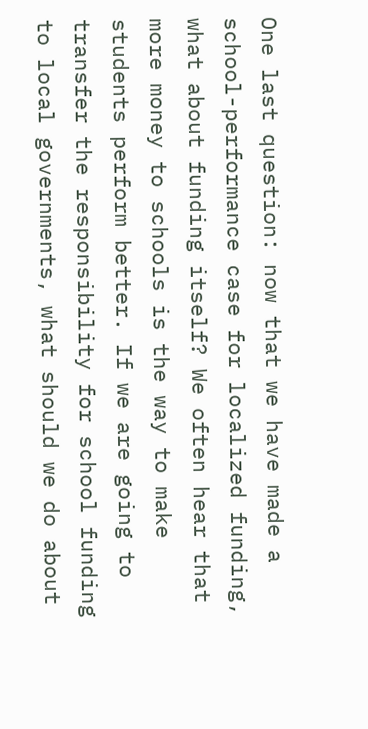One last question: now that we have made a school-performance case for localized funding, what about funding itself? We often hear that more money to schools is the way to make students perform better. If we are going to transfer the responsibility for school funding to local governments, what should we do about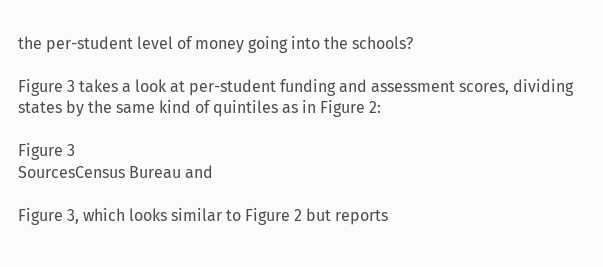the per-student level of money going into the schools?

Figure 3 takes a look at per-student funding and assessment scores, dividing states by the same kind of quintiles as in Figure 2:

Figure 3
SourcesCensus Bureau and

Figure 3, which looks similar to Figure 2 but reports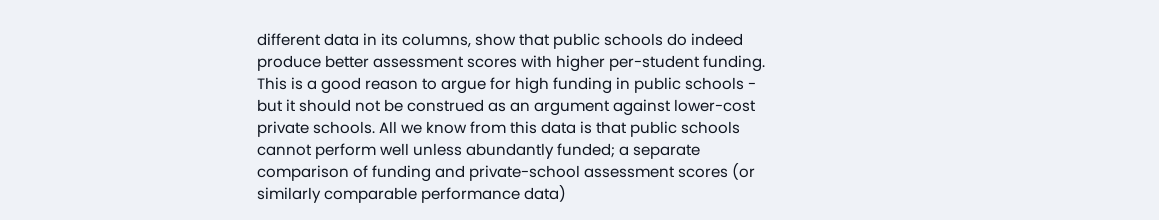different data in its columns, show that public schools do indeed produce better assessment scores with higher per-student funding. This is a good reason to argue for high funding in public schools - but it should not be construed as an argument against lower-cost private schools. All we know from this data is that public schools cannot perform well unless abundantly funded; a separate comparison of funding and private-school assessment scores (or similarly comparable performance data)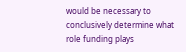would be necessary to conclusively determine what role funding plays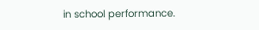in school performance.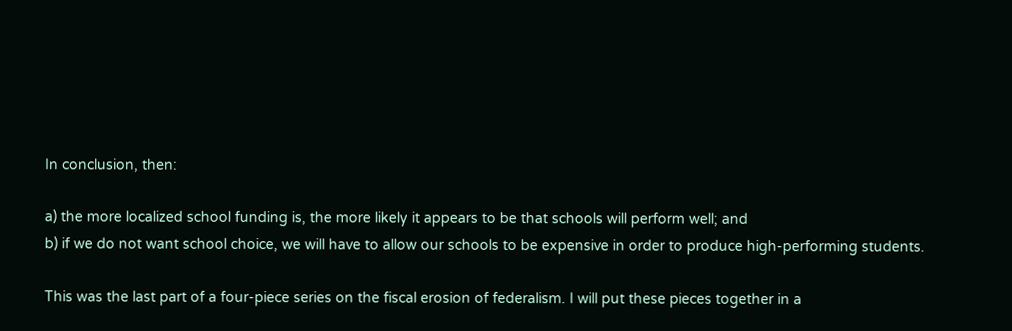In conclusion, then:

a) the more localized school funding is, the more likely it appears to be that schools will perform well; and
b) if we do not want school choice, we will have to allow our schools to be expensive in order to produce high-performing students.

This was the last part of a four-piece series on the fiscal erosion of federalism. I will put these pieces together in a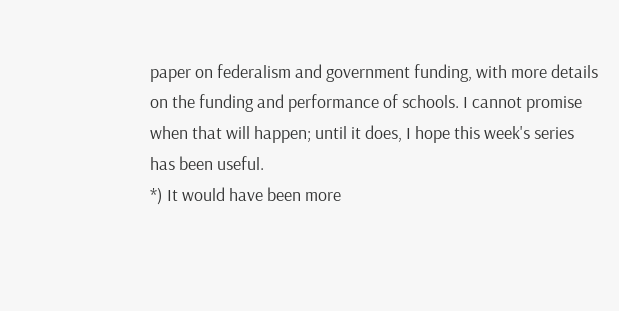paper on federalism and government funding, with more details on the funding and performance of schools. I cannot promise when that will happen; until it does, I hope this week's series has been useful.
*) It would have been more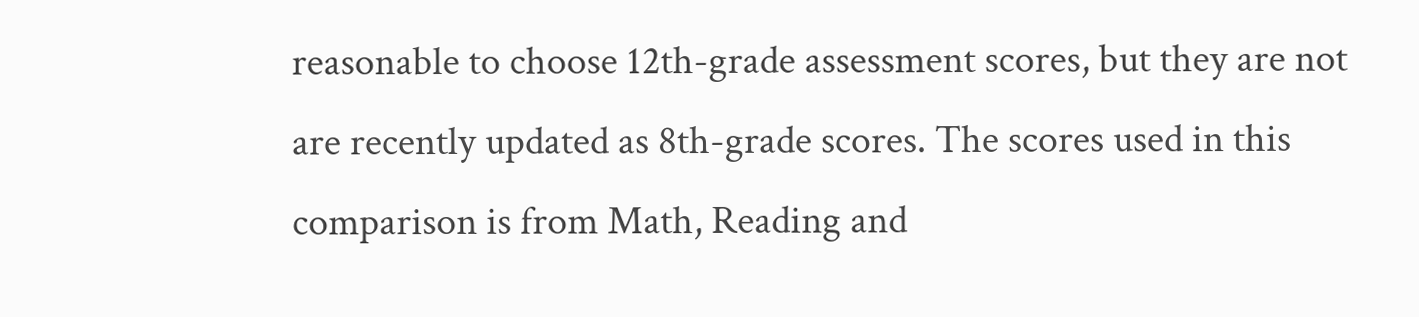reasonable to choose 12th-grade assessment scores, but they are not are recently updated as 8th-grade scores. The scores used in this comparison is from Math, Reading and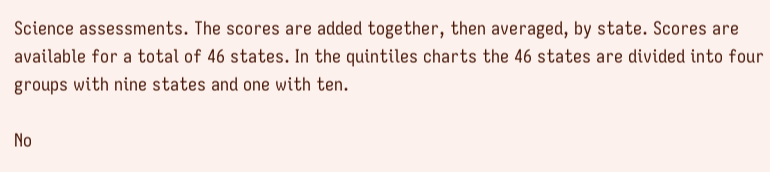Science assessments. The scores are added together, then averaged, by state. Scores are available for a total of 46 states. In the quintiles charts the 46 states are divided into four groups with nine states and one with ten.

No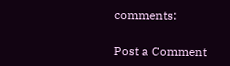comments:

Post a Comment